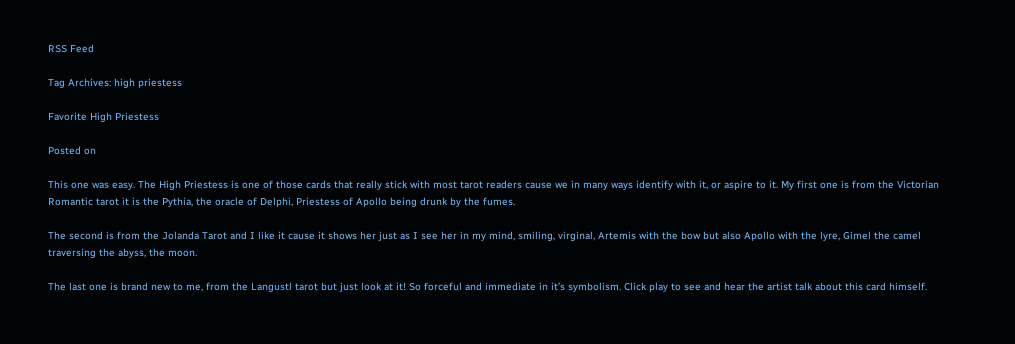RSS Feed

Tag Archives: high priestess

Favorite High Priestess

Posted on

This one was easy. The High Priestess is one of those cards that really stick with most tarot readers cause we in many ways identify with it, or aspire to it. My first one is from the Victorian Romantic tarot it is the Pythia, the oracle of Delphi, Priestess of Apollo being drunk by the fumes.

The second is from the Jolanda Tarot and I like it cause it shows her just as I see her in my mind, smiling, virginal, Artemis with the bow but also Apollo with the lyre, Gimel the camel traversing the abyss, the moon.

The last one is brand new to me, from the Langustl tarot but just look at it! So forceful and immediate in it’s symbolism. Click play to see and hear the artist talk about this card himself.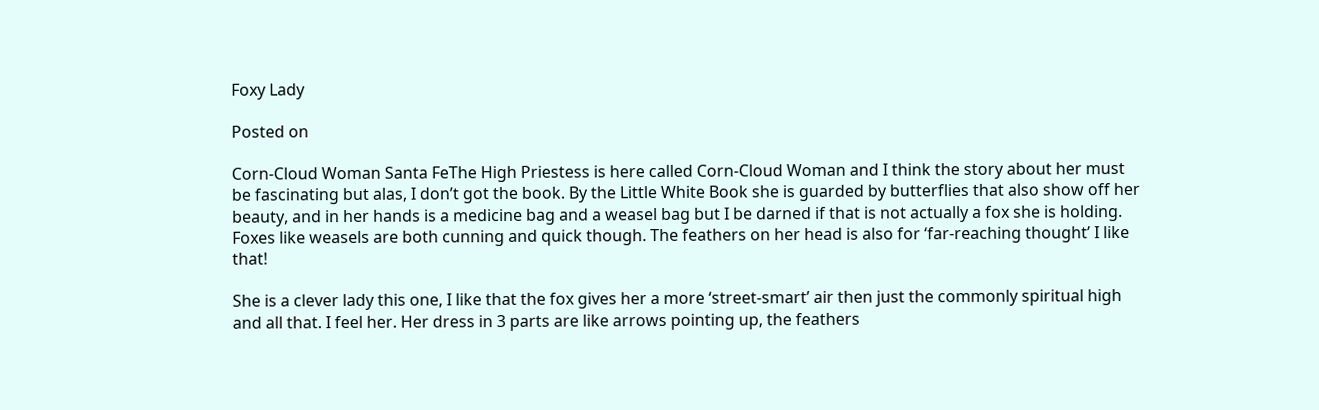Foxy Lady

Posted on

Corn-Cloud Woman Santa FeThe High Priestess is here called Corn-Cloud Woman and I think the story about her must be fascinating but alas, I don’t got the book. By the Little White Book she is guarded by butterflies that also show off her beauty, and in her hands is a medicine bag and a weasel bag but I be darned if that is not actually a fox she is holding. Foxes like weasels are both cunning and quick though. The feathers on her head is also for ‘far-reaching thought’ I like that!

She is a clever lady this one, I like that the fox gives her a more ‘street-smart’ air then just the commonly spiritual high and all that. I feel her. Her dress in 3 parts are like arrows pointing up, the feathers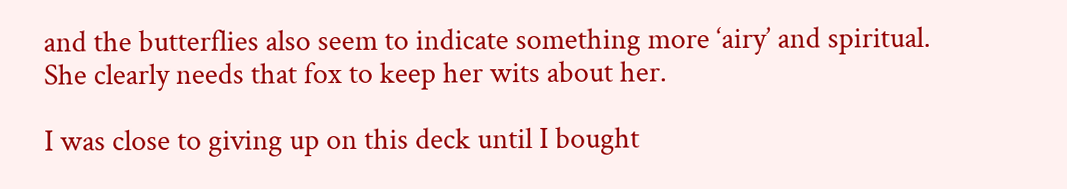and the butterflies also seem to indicate something more ‘airy’ and spiritual. She clearly needs that fox to keep her wits about her.

I was close to giving up on this deck until I bought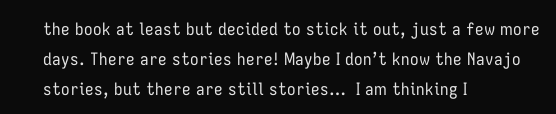the book at least but decided to stick it out, just a few more days. There are stories here! Maybe I don’t know the Navajo stories, but there are still stories…  I am thinking I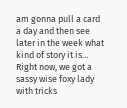am gonna pull a card a day and then see later in the week what kind of story it is… Right now, we got a sassy wise foxy lady with tricks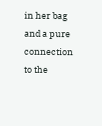in her bag and a pure connection to the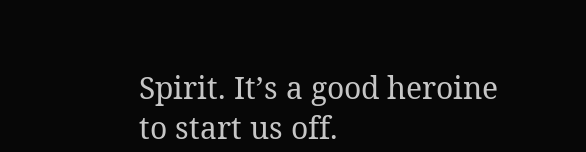Spirit. It’s a good heroine to start us off.